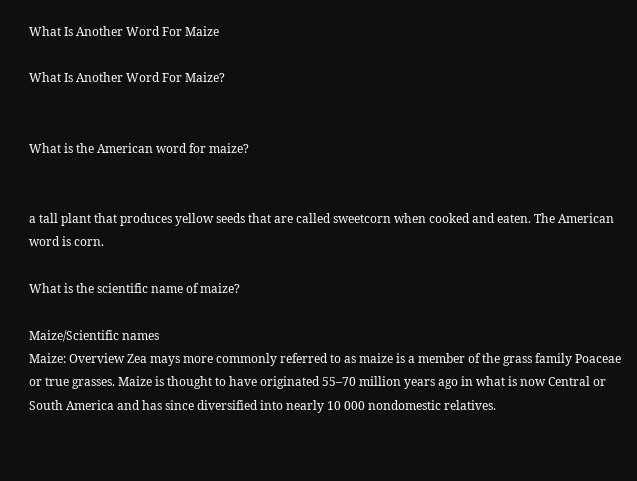What Is Another Word For Maize

What Is Another Word For Maize?


What is the American word for maize?


a tall plant that produces yellow seeds that are called sweetcorn when cooked and eaten. The American word is corn.

What is the scientific name of maize?

Maize/Scientific names
Maize: Overview Zea mays more commonly referred to as maize is a member of the grass family Poaceae or true grasses. Maize is thought to have originated 55–70 million years ago in what is now Central or South America and has since diversified into nearly 10 000 nondomestic relatives.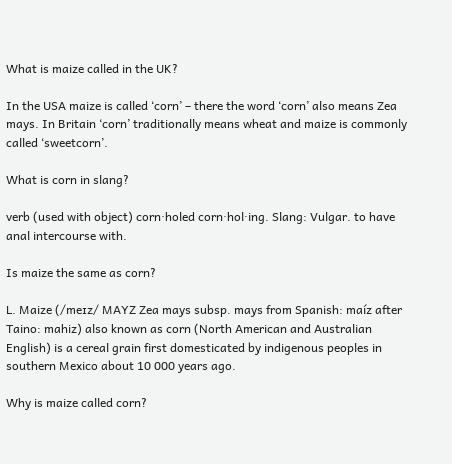What is maize called in the UK?

In the USA maize is called ‘corn’ – there the word ‘corn’ also means Zea mays. In Britain ‘corn’ traditionally means wheat and maize is commonly called ‘sweetcorn’.

What is corn in slang?

verb (used with object) corn·holed corn·hol·ing. Slang: Vulgar. to have anal intercourse with.

Is maize the same as corn?

L. Maize (/meɪz/ MAYZ Zea mays subsp. mays from Spanish: maíz after Taino: mahiz) also known as corn (North American and Australian English) is a cereal grain first domesticated by indigenous peoples in southern Mexico about 10 000 years ago.

Why is maize called corn?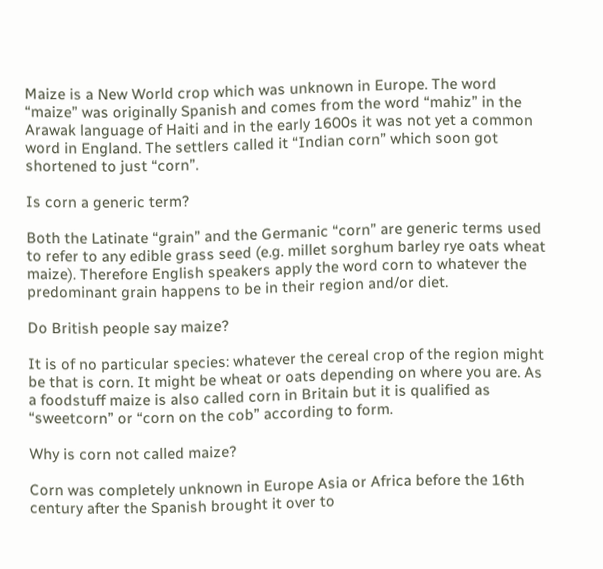Maize is a New World crop which was unknown in Europe. The word “maize” was originally Spanish and comes from the word “mahiz” in the Arawak language of Haiti and in the early 1600s it was not yet a common word in England. The settlers called it “Indian corn” which soon got shortened to just “corn”.

Is corn a generic term?

Both the Latinate “grain” and the Germanic “corn” are generic terms used to refer to any edible grass seed (e.g. millet sorghum barley rye oats wheat maize). Therefore English speakers apply the word corn to whatever the predominant grain happens to be in their region and/or diet.

Do British people say maize?

It is of no particular species: whatever the cereal crop of the region might be that is corn. It might be wheat or oats depending on where you are. As a foodstuff maize is also called corn in Britain but it is qualified as “sweetcorn” or “corn on the cob” according to form.

Why is corn not called maize?

Corn was completely unknown in Europe Asia or Africa before the 16th century after the Spanish brought it over to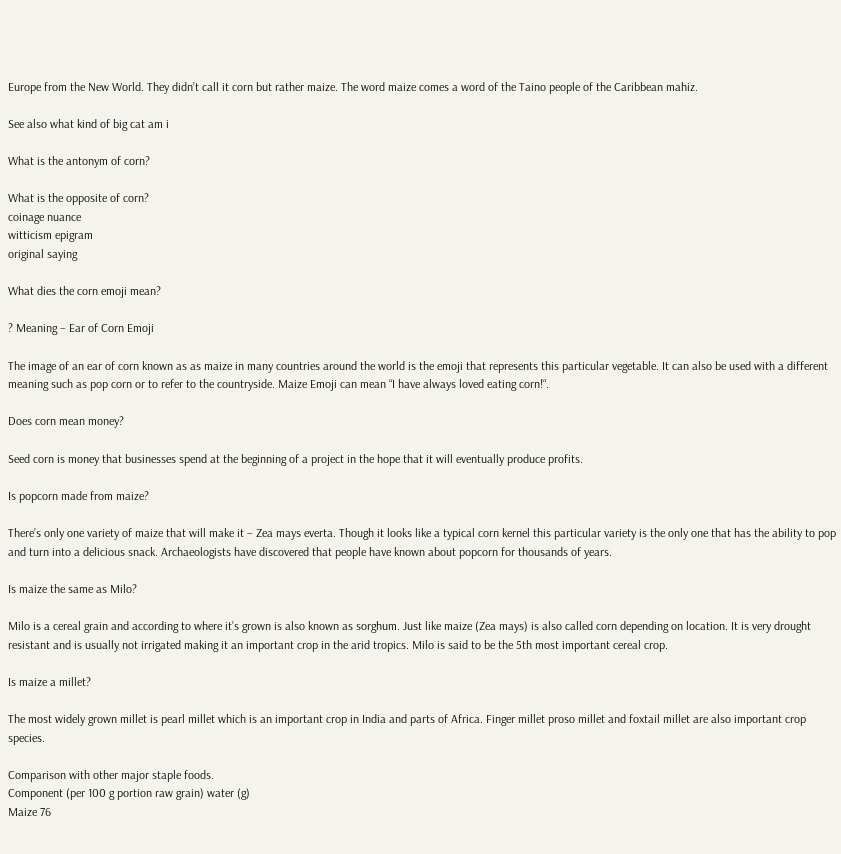Europe from the New World. They didn’t call it corn but rather maize. The word maize comes a word of the Taino people of the Caribbean mahiz.

See also what kind of big cat am i

What is the antonym of corn?

What is the opposite of corn?
coinage nuance
witticism epigram
original saying

What dies the corn emoji mean?

? Meaning – Ear of Corn Emoji

The image of an ear of corn known as as maize in many countries around the world is the emoji that represents this particular vegetable. It can also be used with a different meaning such as pop corn or to refer to the countryside. Maize Emoji can mean “I have always loved eating corn!“.

Does corn mean money?

Seed corn is money that businesses spend at the beginning of a project in the hope that it will eventually produce profits.

Is popcorn made from maize?

There’s only one variety of maize that will make it – Zea mays everta. Though it looks like a typical corn kernel this particular variety is the only one that has the ability to pop and turn into a delicious snack. Archaeologists have discovered that people have known about popcorn for thousands of years.

Is maize the same as Milo?

Milo is a cereal grain and according to where it’s grown is also known as sorghum. Just like maize (Zea mays) is also called corn depending on location. It is very drought resistant and is usually not irrigated making it an important crop in the arid tropics. Milo is said to be the 5th most important cereal crop.

Is maize a millet?

The most widely grown millet is pearl millet which is an important crop in India and parts of Africa. Finger millet proso millet and foxtail millet are also important crop species.

Comparison with other major staple foods.
Component (per 100 g portion raw grain) water (g)
Maize 76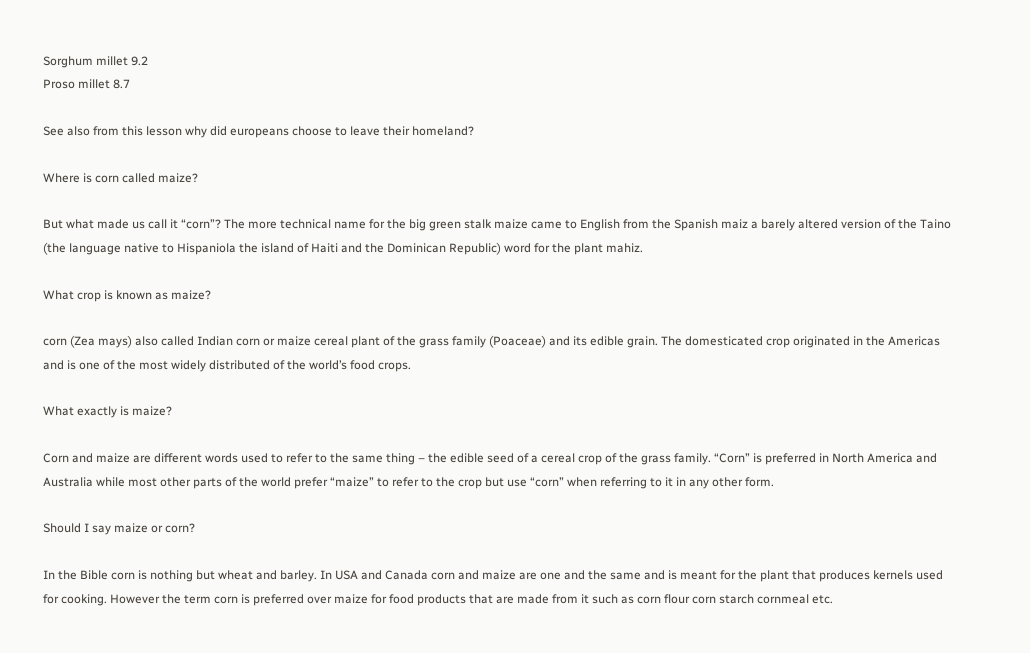Sorghum millet 9.2
Proso millet 8.7

See also from this lesson why did europeans choose to leave their homeland?

Where is corn called maize?

But what made us call it “corn”? The more technical name for the big green stalk maize came to English from the Spanish maiz a barely altered version of the Taino (the language native to Hispaniola the island of Haiti and the Dominican Republic) word for the plant mahiz.

What crop is known as maize?

corn (Zea mays) also called Indian corn or maize cereal plant of the grass family (Poaceae) and its edible grain. The domesticated crop originated in the Americas and is one of the most widely distributed of the world’s food crops.

What exactly is maize?

Corn and maize are different words used to refer to the same thing – the edible seed of a cereal crop of the grass family. “Corn” is preferred in North America and Australia while most other parts of the world prefer “maize” to refer to the crop but use “corn” when referring to it in any other form.

Should I say maize or corn?

In the Bible corn is nothing but wheat and barley. In USA and Canada corn and maize are one and the same and is meant for the plant that produces kernels used for cooking. However the term corn is preferred over maize for food products that are made from it such as corn flour corn starch cornmeal etc.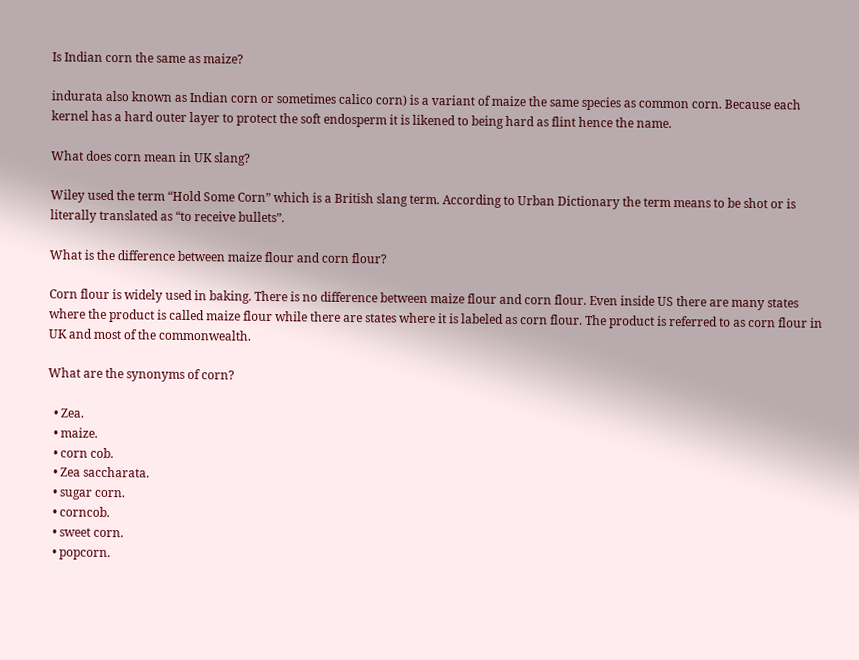Is Indian corn the same as maize?

indurata also known as Indian corn or sometimes calico corn) is a variant of maize the same species as common corn. Because each kernel has a hard outer layer to protect the soft endosperm it is likened to being hard as flint hence the name.

What does corn mean in UK slang?

Wiley used the term “Hold Some Corn” which is a British slang term. According to Urban Dictionary the term means to be shot or is literally translated as “to receive bullets”.

What is the difference between maize flour and corn flour?

Corn flour is widely used in baking. There is no difference between maize flour and corn flour. Even inside US there are many states where the product is called maize flour while there are states where it is labeled as corn flour. The product is referred to as corn flour in UK and most of the commonwealth.

What are the synonyms of corn?

  • Zea.
  • maize.
  • corn cob.
  • Zea saccharata.
  • sugar corn.
  • corncob.
  • sweet corn.
  • popcorn.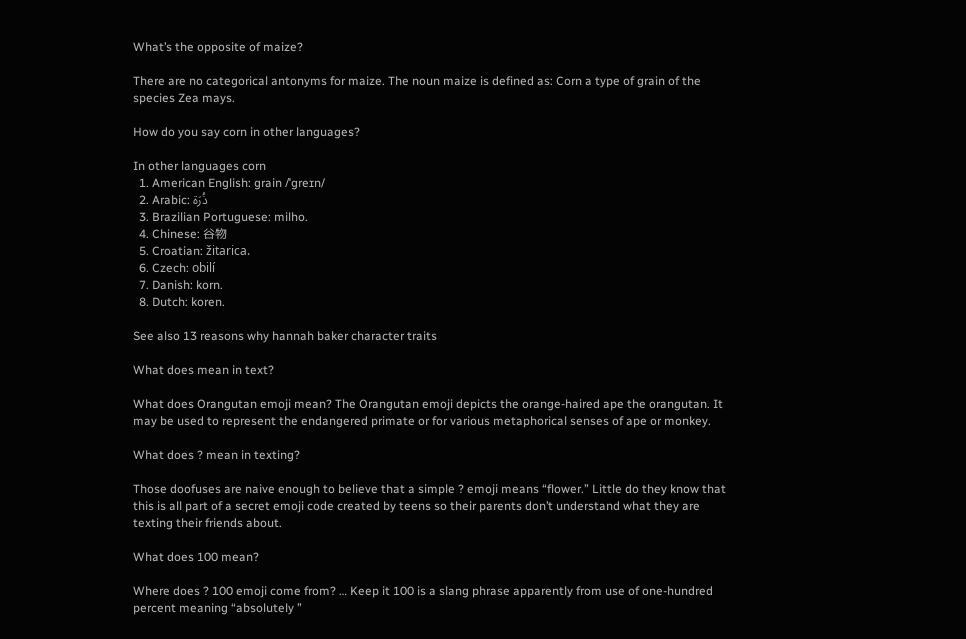What’s the opposite of maize?

There are no categorical antonyms for maize. The noun maize is defined as: Corn a type of grain of the species Zea mays.

How do you say corn in other languages?

In other languages corn
  1. American English: grain /ˈgreɪn/
  2. Arabic: ذُرَة
  3. Brazilian Portuguese: milho.
  4. Chinese: 谷物
  5. Croatian: žitarica.
  6. Czech: obilí
  7. Danish: korn.
  8. Dutch: koren.

See also 13 reasons why hannah baker character traits

What does mean in text?

What does Orangutan emoji mean? The Orangutan emoji depicts the orange-haired ape the orangutan. It may be used to represent the endangered primate or for various metaphorical senses of ape or monkey.

What does ? mean in texting?

Those doofuses are naive enough to believe that a simple ? emoji means “flower.” Little do they know that this is all part of a secret emoji code created by teens so their parents don’t understand what they are texting their friends about.

What does 100 mean?

Where does ? 100 emoji come from? … Keep it 100 is a slang phrase apparently from use of one-hundred percent meaning “absolutely ”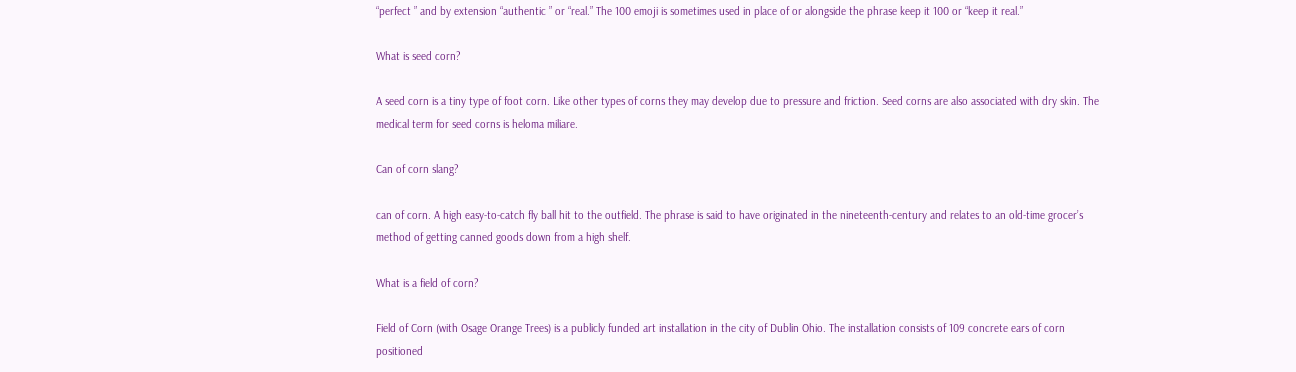“perfect ” and by extension “authentic ” or “real.” The 100 emoji is sometimes used in place of or alongside the phrase keep it 100 or “keep it real.”

What is seed corn?

A seed corn is a tiny type of foot corn. Like other types of corns they may develop due to pressure and friction. Seed corns are also associated with dry skin. The medical term for seed corns is heloma miliare.

Can of corn slang?

can of corn. A high easy-to-catch fly ball hit to the outfield. The phrase is said to have originated in the nineteenth-century and relates to an old-time grocer’s method of getting canned goods down from a high shelf.

What is a field of corn?

Field of Corn (with Osage Orange Trees) is a publicly funded art installation in the city of Dublin Ohio. The installation consists of 109 concrete ears of corn positioned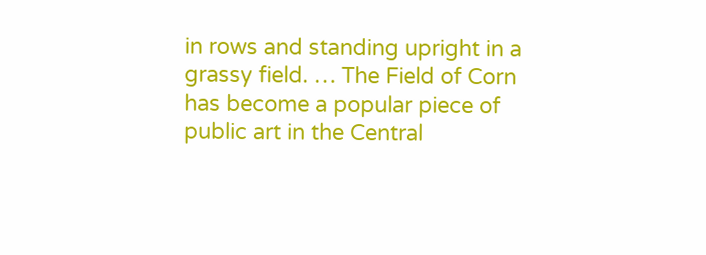in rows and standing upright in a grassy field. … The Field of Corn has become a popular piece of public art in the Central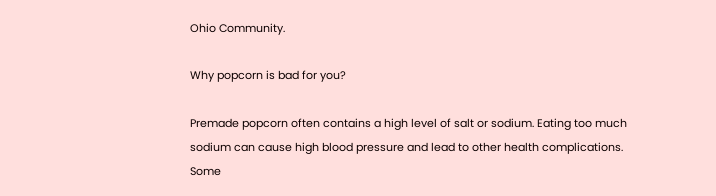Ohio Community.

Why popcorn is bad for you?

Premade popcorn often contains a high level of salt or sodium. Eating too much sodium can cause high blood pressure and lead to other health complications. Some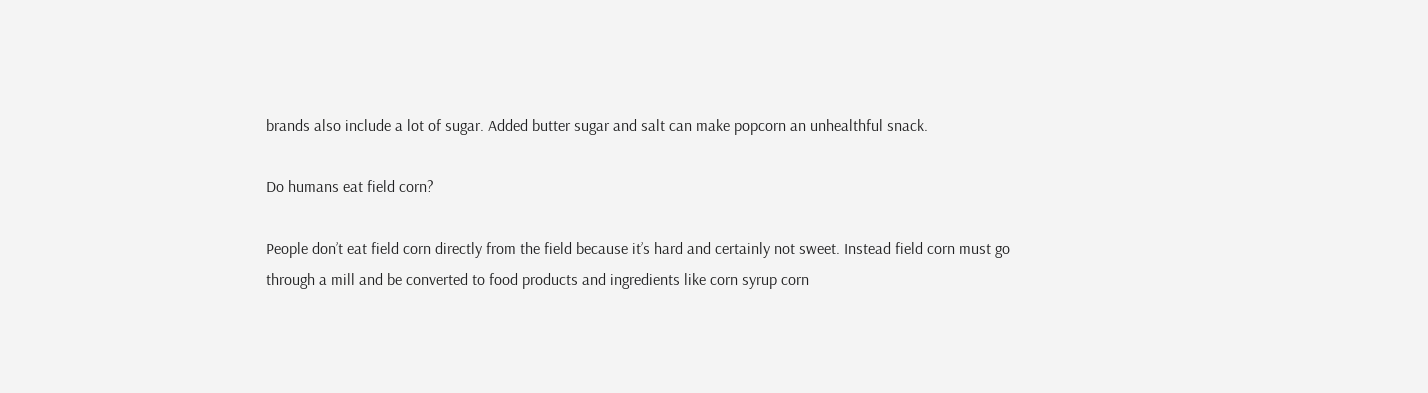brands also include a lot of sugar. Added butter sugar and salt can make popcorn an unhealthful snack.

Do humans eat field corn?

People don’t eat field corn directly from the field because it’s hard and certainly not sweet. Instead field corn must go through a mill and be converted to food products and ingredients like corn syrup corn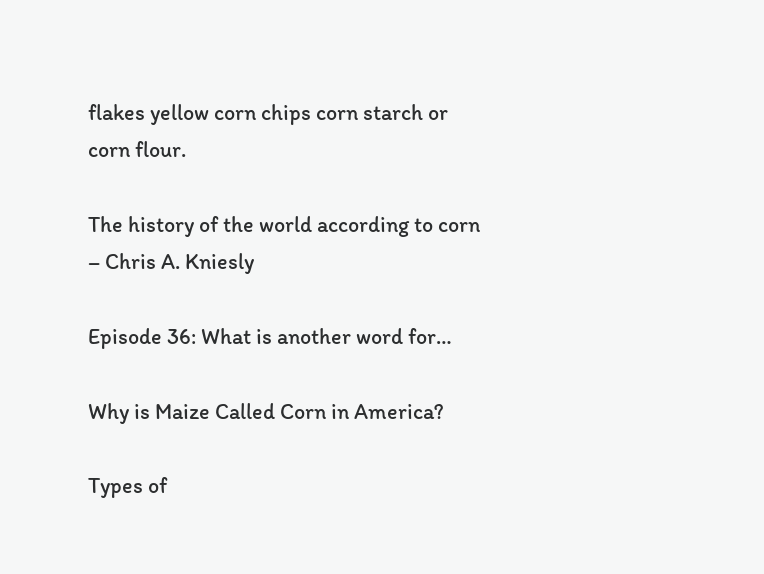flakes yellow corn chips corn starch or corn flour.

The history of the world according to corn – Chris A. Kniesly

Episode 36: What is another word for…

Why is Maize Called Corn in America?

Types of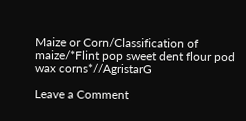Maize or Corn/Classification of maize/*Flint pop sweet dent flour pod wax corns*//AgristarG

Leave a Comment